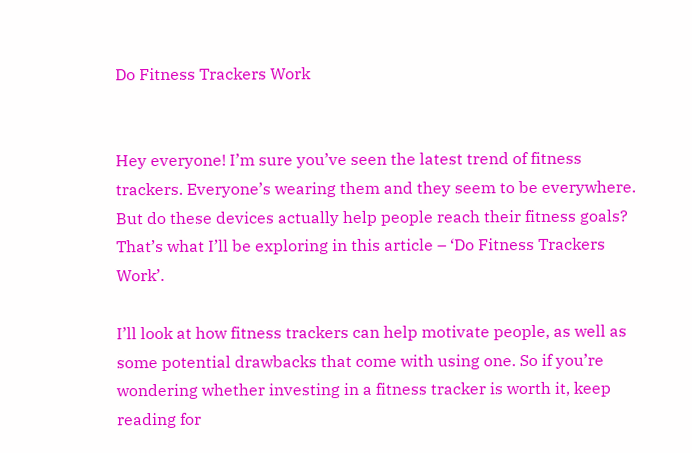Do Fitness Trackers Work


Hey everyone! I’m sure you’ve seen the latest trend of fitness trackers. Everyone’s wearing them and they seem to be everywhere. But do these devices actually help people reach their fitness goals? That’s what I’ll be exploring in this article – ‘Do Fitness Trackers Work’.

I’ll look at how fitness trackers can help motivate people, as well as some potential drawbacks that come with using one. So if you’re wondering whether investing in a fitness tracker is worth it, keep reading for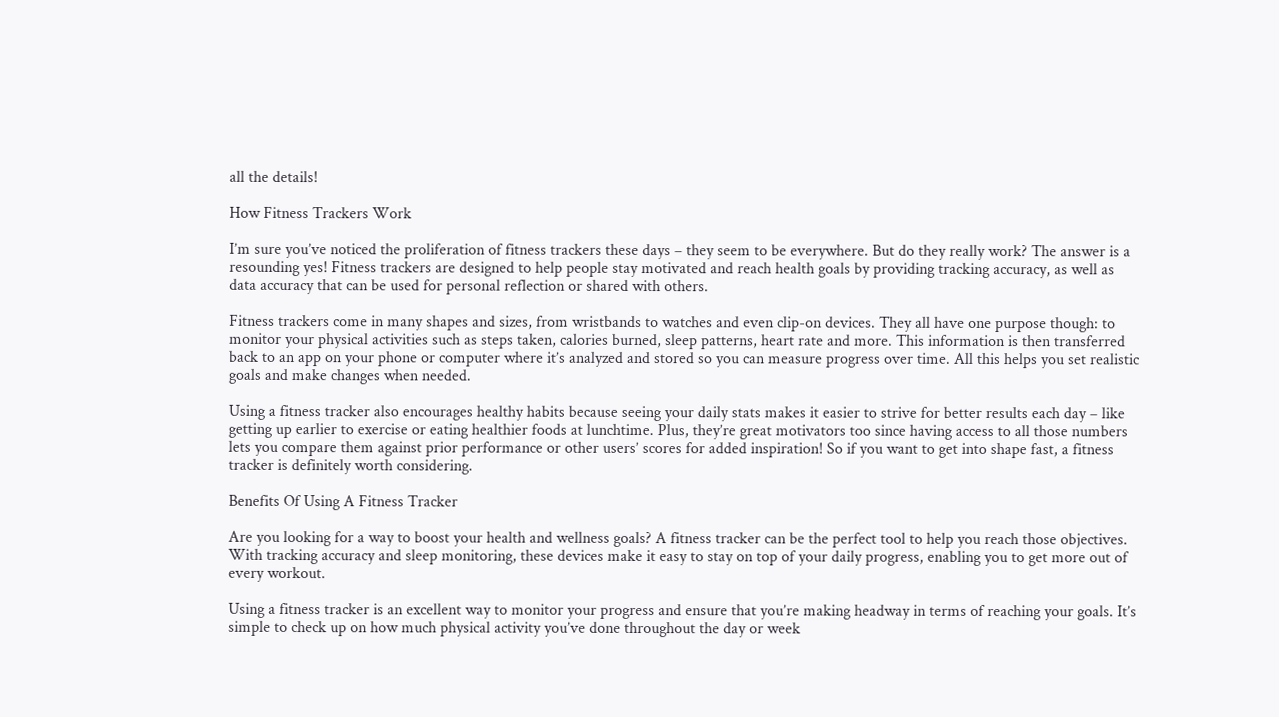all the details!

How Fitness Trackers Work

I’m sure you’ve noticed the proliferation of fitness trackers these days – they seem to be everywhere. But do they really work? The answer is a resounding yes! Fitness trackers are designed to help people stay motivated and reach health goals by providing tracking accuracy, as well as data accuracy that can be used for personal reflection or shared with others.

Fitness trackers come in many shapes and sizes, from wristbands to watches and even clip-on devices. They all have one purpose though: to monitor your physical activities such as steps taken, calories burned, sleep patterns, heart rate and more. This information is then transferred back to an app on your phone or computer where it’s analyzed and stored so you can measure progress over time. All this helps you set realistic goals and make changes when needed.

Using a fitness tracker also encourages healthy habits because seeing your daily stats makes it easier to strive for better results each day – like getting up earlier to exercise or eating healthier foods at lunchtime. Plus, they’re great motivators too since having access to all those numbers lets you compare them against prior performance or other users’ scores for added inspiration! So if you want to get into shape fast, a fitness tracker is definitely worth considering.

Benefits Of Using A Fitness Tracker

Are you looking for a way to boost your health and wellness goals? A fitness tracker can be the perfect tool to help you reach those objectives. With tracking accuracy and sleep monitoring, these devices make it easy to stay on top of your daily progress, enabling you to get more out of every workout.

Using a fitness tracker is an excellent way to monitor your progress and ensure that you’re making headway in terms of reaching your goals. It’s simple to check up on how much physical activity you’ve done throughout the day or week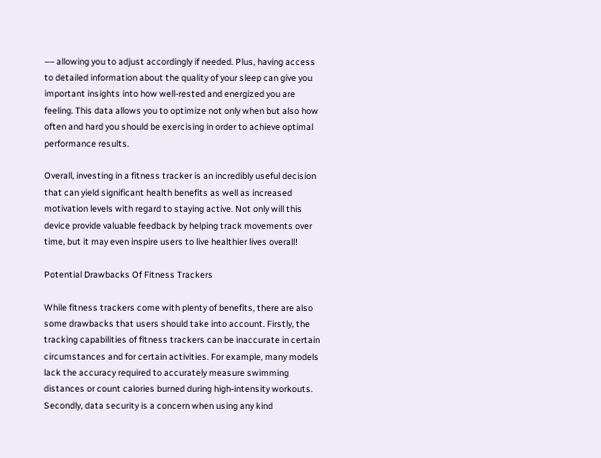–– allowing you to adjust accordingly if needed. Plus, having access to detailed information about the quality of your sleep can give you important insights into how well-rested and energized you are feeling. This data allows you to optimize not only when but also how often and hard you should be exercising in order to achieve optimal performance results.

Overall, investing in a fitness tracker is an incredibly useful decision that can yield significant health benefits as well as increased motivation levels with regard to staying active. Not only will this device provide valuable feedback by helping track movements over time, but it may even inspire users to live healthier lives overall!

Potential Drawbacks Of Fitness Trackers

While fitness trackers come with plenty of benefits, there are also some drawbacks that users should take into account. Firstly, the tracking capabilities of fitness trackers can be inaccurate in certain circumstances and for certain activities. For example, many models lack the accuracy required to accurately measure swimming distances or count calories burned during high-intensity workouts. Secondly, data security is a concern when using any kind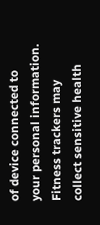of device connected to your personal information. Fitness trackers may collect sensitive health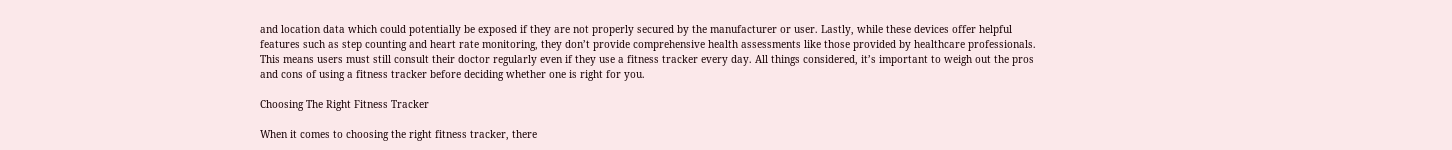and location data which could potentially be exposed if they are not properly secured by the manufacturer or user. Lastly, while these devices offer helpful features such as step counting and heart rate monitoring, they don’t provide comprehensive health assessments like those provided by healthcare professionals. This means users must still consult their doctor regularly even if they use a fitness tracker every day. All things considered, it’s important to weigh out the pros and cons of using a fitness tracker before deciding whether one is right for you.

Choosing The Right Fitness Tracker

When it comes to choosing the right fitness tracker, there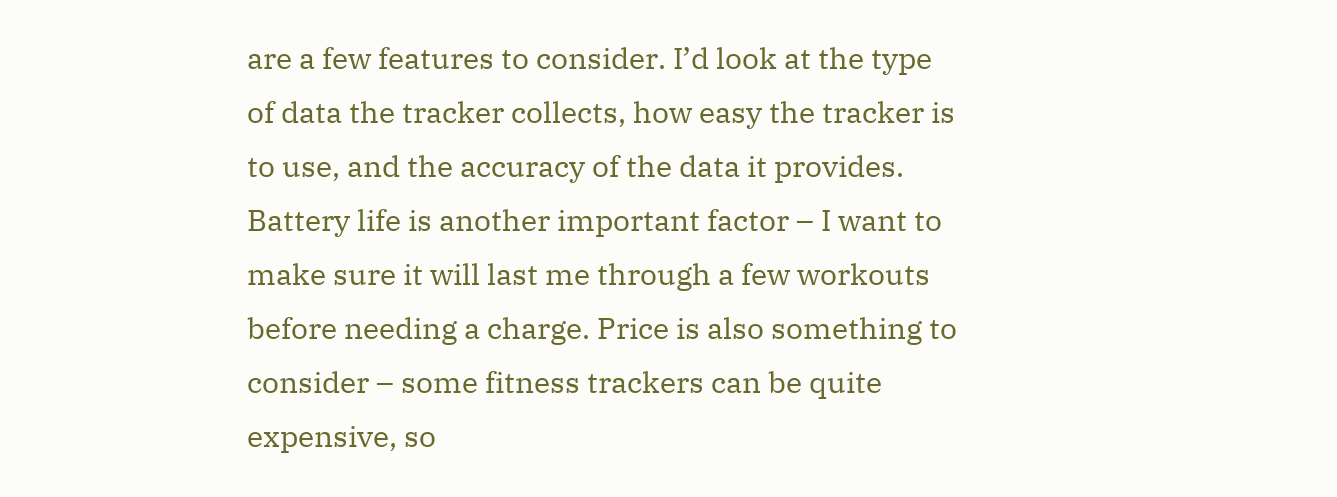are a few features to consider. I’d look at the type of data the tracker collects, how easy the tracker is to use, and the accuracy of the data it provides. Battery life is another important factor – I want to make sure it will last me through a few workouts before needing a charge. Price is also something to consider – some fitness trackers can be quite expensive, so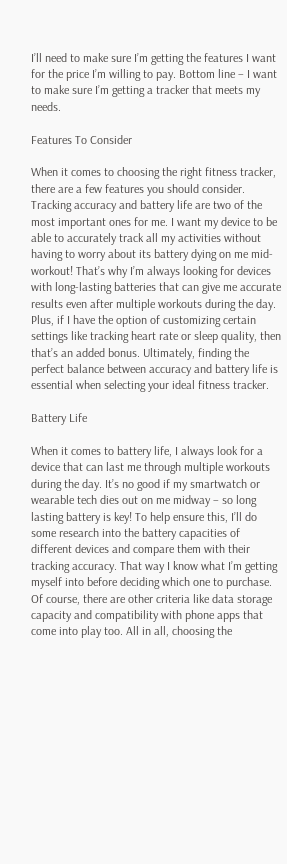I’ll need to make sure I’m getting the features I want for the price I’m willing to pay. Bottom line – I want to make sure I’m getting a tracker that meets my needs.

Features To Consider

When it comes to choosing the right fitness tracker, there are a few features you should consider. Tracking accuracy and battery life are two of the most important ones for me. I want my device to be able to accurately track all my activities without having to worry about its battery dying on me mid-workout! That’s why I’m always looking for devices with long-lasting batteries that can give me accurate results even after multiple workouts during the day. Plus, if I have the option of customizing certain settings like tracking heart rate or sleep quality, then that’s an added bonus. Ultimately, finding the perfect balance between accuracy and battery life is essential when selecting your ideal fitness tracker.

Battery Life

When it comes to battery life, I always look for a device that can last me through multiple workouts during the day. It’s no good if my smartwatch or wearable tech dies out on me midway – so long lasting battery is key! To help ensure this, I’ll do some research into the battery capacities of different devices and compare them with their tracking accuracy. That way I know what I’m getting myself into before deciding which one to purchase. Of course, there are other criteria like data storage capacity and compatibility with phone apps that come into play too. All in all, choosing the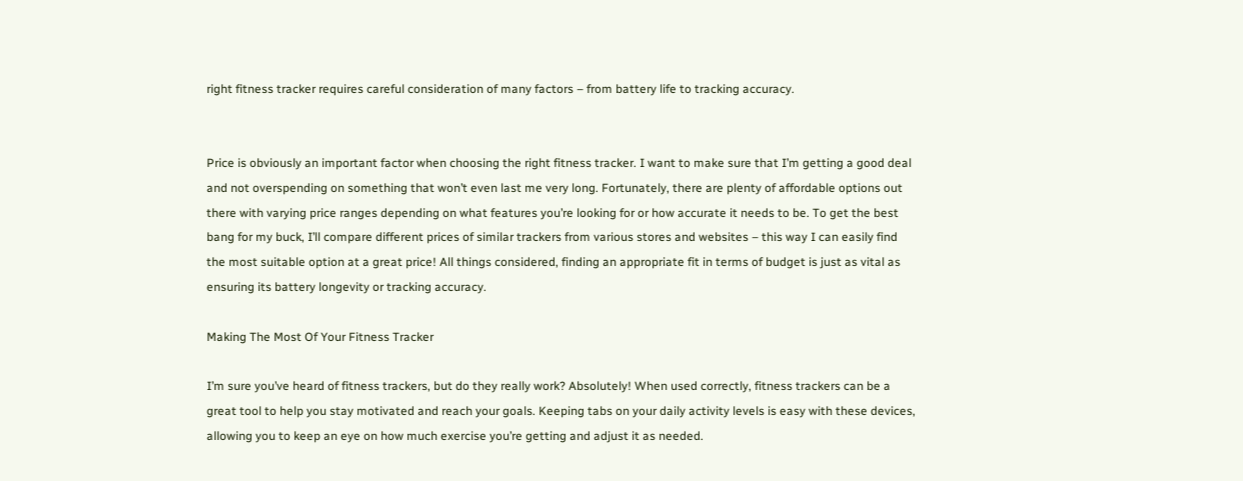right fitness tracker requires careful consideration of many factors – from battery life to tracking accuracy.


Price is obviously an important factor when choosing the right fitness tracker. I want to make sure that I’m getting a good deal and not overspending on something that won’t even last me very long. Fortunately, there are plenty of affordable options out there with varying price ranges depending on what features you’re looking for or how accurate it needs to be. To get the best bang for my buck, I’ll compare different prices of similar trackers from various stores and websites – this way I can easily find the most suitable option at a great price! All things considered, finding an appropriate fit in terms of budget is just as vital as ensuring its battery longevity or tracking accuracy.

Making The Most Of Your Fitness Tracker

I’m sure you’ve heard of fitness trackers, but do they really work? Absolutely! When used correctly, fitness trackers can be a great tool to help you stay motivated and reach your goals. Keeping tabs on your daily activity levels is easy with these devices, allowing you to keep an eye on how much exercise you’re getting and adjust it as needed.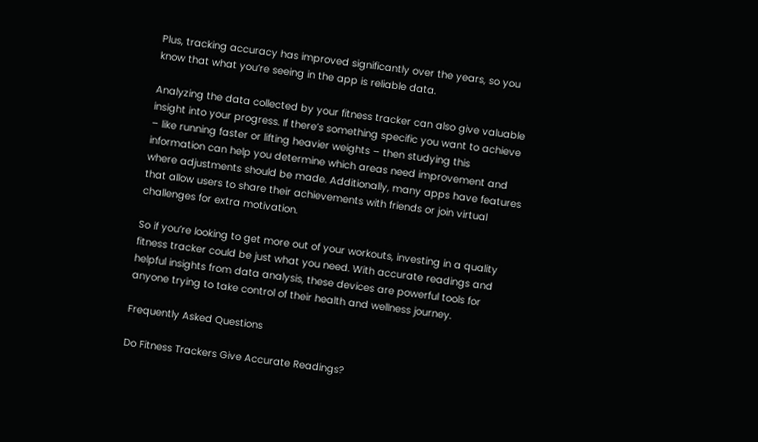Plus, tracking accuracy has improved significantly over the years, so you know that what you’re seeing in the app is reliable data.

Analyzing the data collected by your fitness tracker can also give valuable insight into your progress. If there’s something specific you want to achieve – like running faster or lifting heavier weights – then studying this information can help you determine which areas need improvement and where adjustments should be made. Additionally, many apps have features that allow users to share their achievements with friends or join virtual challenges for extra motivation.

So if you’re looking to get more out of your workouts, investing in a quality fitness tracker could be just what you need. With accurate readings and helpful insights from data analysis, these devices are powerful tools for anyone trying to take control of their health and wellness journey.

Frequently Asked Questions

Do Fitness Trackers Give Accurate Readings?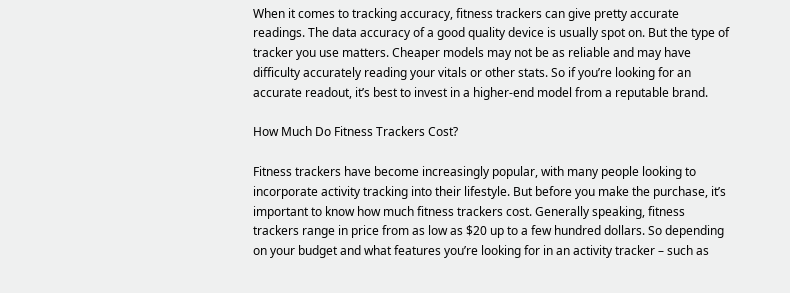When it comes to tracking accuracy, fitness trackers can give pretty accurate readings. The data accuracy of a good quality device is usually spot on. But the type of tracker you use matters. Cheaper models may not be as reliable and may have difficulty accurately reading your vitals or other stats. So if you’re looking for an accurate readout, it’s best to invest in a higher-end model from a reputable brand.

How Much Do Fitness Trackers Cost?

Fitness trackers have become increasingly popular, with many people looking to incorporate activity tracking into their lifestyle. But before you make the purchase, it’s important to know how much fitness trackers cost. Generally speaking, fitness trackers range in price from as low as $20 up to a few hundred dollars. So depending on your budget and what features you’re looking for in an activity tracker – such as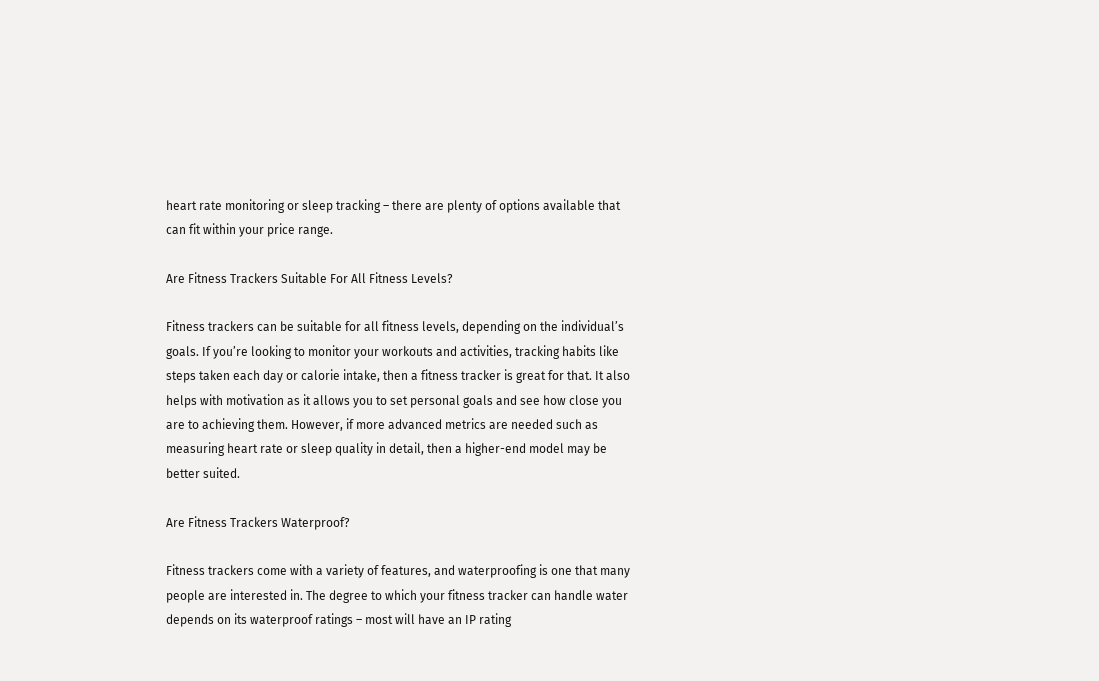heart rate monitoring or sleep tracking – there are plenty of options available that can fit within your price range.

Are Fitness Trackers Suitable For All Fitness Levels?

Fitness trackers can be suitable for all fitness levels, depending on the individual’s goals. If you’re looking to monitor your workouts and activities, tracking habits like steps taken each day or calorie intake, then a fitness tracker is great for that. It also helps with motivation as it allows you to set personal goals and see how close you are to achieving them. However, if more advanced metrics are needed such as measuring heart rate or sleep quality in detail, then a higher-end model may be better suited.

Are Fitness Trackers Waterproof?

Fitness trackers come with a variety of features, and waterproofing is one that many people are interested in. The degree to which your fitness tracker can handle water depends on its waterproof ratings – most will have an IP rating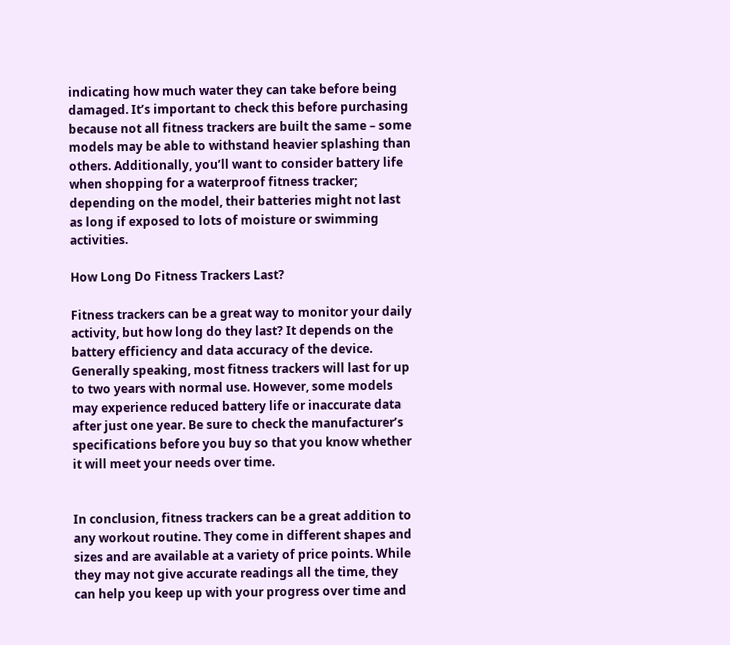indicating how much water they can take before being damaged. It’s important to check this before purchasing because not all fitness trackers are built the same – some models may be able to withstand heavier splashing than others. Additionally, you’ll want to consider battery life when shopping for a waterproof fitness tracker; depending on the model, their batteries might not last as long if exposed to lots of moisture or swimming activities.

How Long Do Fitness Trackers Last?

Fitness trackers can be a great way to monitor your daily activity, but how long do they last? It depends on the battery efficiency and data accuracy of the device. Generally speaking, most fitness trackers will last for up to two years with normal use. However, some models may experience reduced battery life or inaccurate data after just one year. Be sure to check the manufacturer’s specifications before you buy so that you know whether it will meet your needs over time.


In conclusion, fitness trackers can be a great addition to any workout routine. They come in different shapes and sizes and are available at a variety of price points. While they may not give accurate readings all the time, they can help you keep up with your progress over time and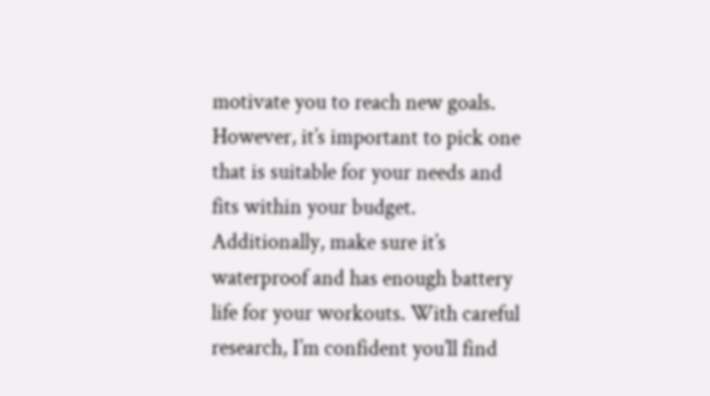motivate you to reach new goals. However, it’s important to pick one that is suitable for your needs and fits within your budget. Additionally, make sure it’s waterproof and has enough battery life for your workouts. With careful research, I’m confident you’ll find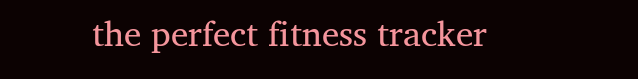the perfect fitness tracker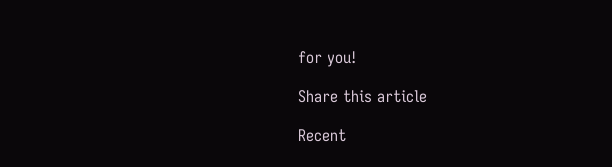for you!

Share this article

Recent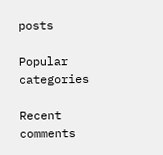posts

Popular categories

Recent comments